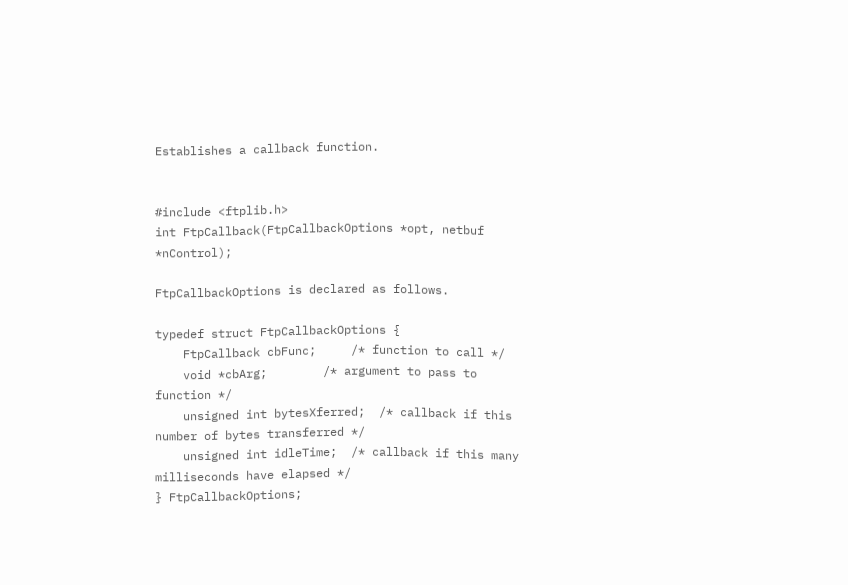Establishes a callback function.


#include <ftplib.h>
int FtpCallback(FtpCallbackOptions *opt, netbuf *nControl);

FtpCallbackOptions is declared as follows.

typedef struct FtpCallbackOptions {
    FtpCallback cbFunc;     /* function to call */
    void *cbArg;        /* argument to pass to function */
    unsigned int bytesXferred;  /* callback if this number of bytes transferred */
    unsigned int idleTime;  /* callback if this many milliseconds have elapsed */
} FtpCallbackOptions;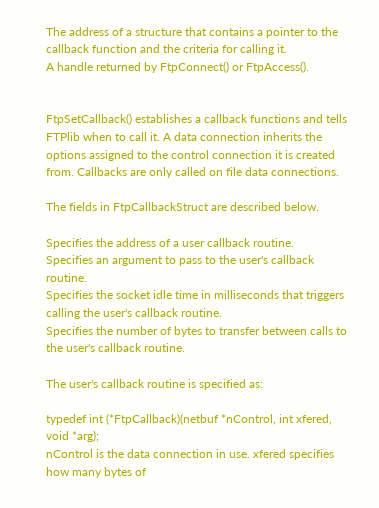The address of a structure that contains a pointer to the callback function and the criteria for calling it.
A handle returned by FtpConnect() or FtpAccess().


FtpSetCallback() establishes a callback functions and tells FTPlib when to call it. A data connection inherits the options assigned to the control connection it is created from. Callbacks are only called on file data connections.

The fields in FtpCallbackStruct are described below.

Specifies the address of a user callback routine.
Specifies an argument to pass to the user's callback routine.
Specifies the socket idle time in milliseconds that triggers calling the user's callback routine.
Specifies the number of bytes to transfer between calls to the user's callback routine.

The user's callback routine is specified as:

typedef int (*FtpCallback)(netbuf *nControl, int xfered, void *arg);
nControl is the data connection in use. xfered specifies how many bytes of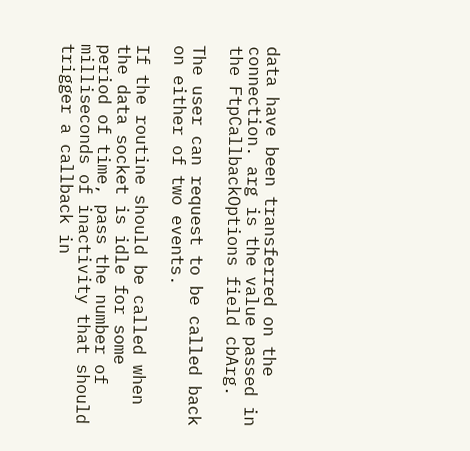data have been transferred on the connection. arg is the value passed in the FtpCallbackOptions field cbArg.

The user can request to be called back on either of two events.

If the routine should be called when the data socket is idle for some period of time, pass the number of milliseconds of inactivity that should trigger a callback in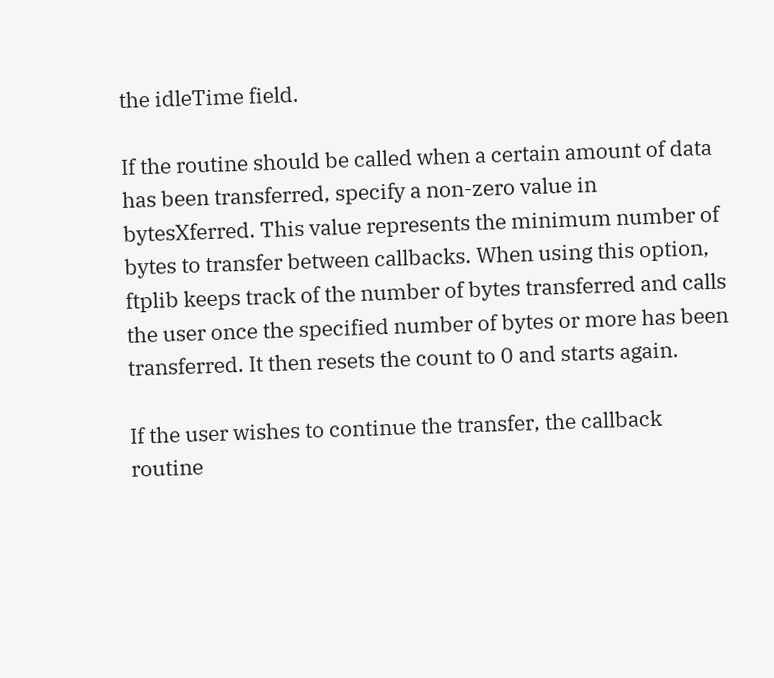the idleTime field.

If the routine should be called when a certain amount of data has been transferred, specify a non-zero value in bytesXferred. This value represents the minimum number of bytes to transfer between callbacks. When using this option, ftplib keeps track of the number of bytes transferred and calls the user once the specified number of bytes or more has been transferred. It then resets the count to 0 and starts again.

If the user wishes to continue the transfer, the callback routine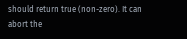should return true (non-zero). It can abort the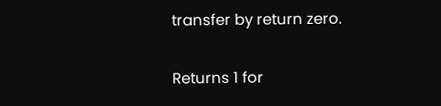transfer by return zero.


Returns 1 for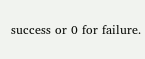success or 0 for failure.